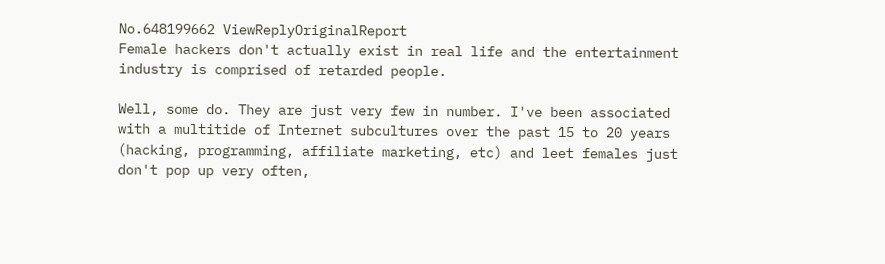No.648199662 ViewReplyOriginalReport
Female hackers don't actually exist in real life and the entertainment industry is comprised of retarded people.

Well, some do. They are just very few in number. I've been associated with a multitide of Internet subcultures over the past 15 to 20 years (hacking, programming, affiliate marketing, etc) and leet females just don't pop up very often,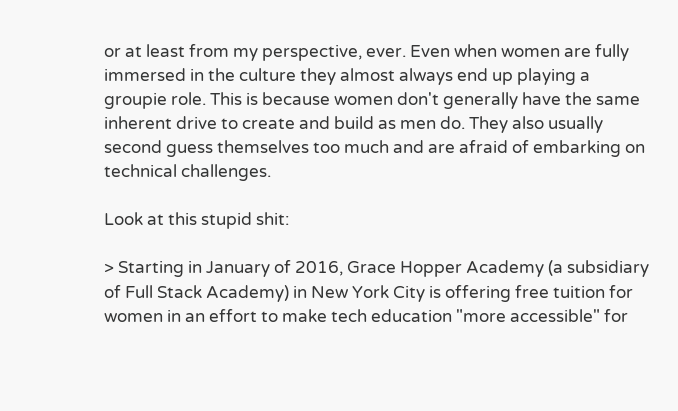or at least from my perspective, ever. Even when women are fully immersed in the culture they almost always end up playing a groupie role. This is because women don't generally have the same inherent drive to create and build as men do. They also usually second guess themselves too much and are afraid of embarking on technical challenges.

Look at this stupid shit:

> Starting in January of 2016, Grace Hopper Academy (a subsidiary of Full Stack Academy) in New York City is offering free tuition for women in an effort to make tech education "more accessible" for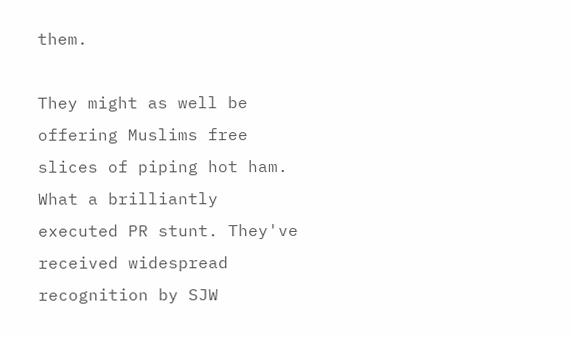them.

They might as well be offering Muslims free slices of piping hot ham. What a brilliantly executed PR stunt. They've received widespread recognition by SJW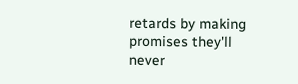retards by making promises they'll never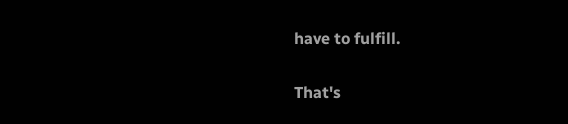have to fulfill.

That's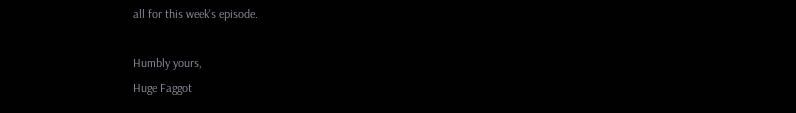all for this week's episode.

Humbly yours,
Huge Faggot